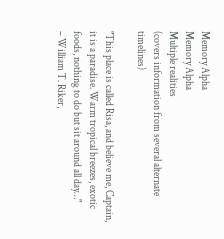Memory Alpha
Memory Alpha
Multiple realities
(covers information from several alternate timelines)

"This place is called Risa, and believe me, Captain, it is a paradise. Warm tropical breezes, exotic foods, nothing to do but sit around all day…"
– William T. Riker,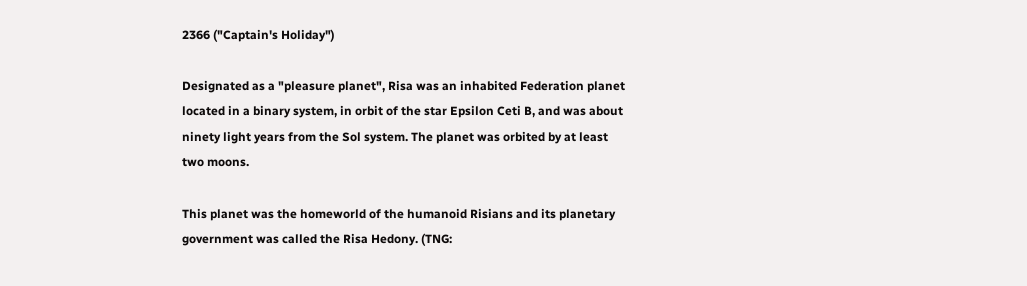2366 ("Captain's Holiday")

Designated as a "pleasure planet", Risa was an inhabited Federation planet located in a binary system, in orbit of the star Epsilon Ceti B, and was about ninety light years from the Sol system. The planet was orbited by at least two moons.

This planet was the homeworld of the humanoid Risians and its planetary government was called the Risa Hedony. (TNG: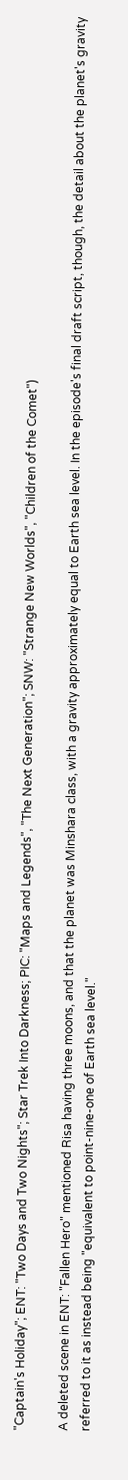"Captain's Holiday"; ENT: "Two Days and Two Nights"; Star Trek Into Darkness; PIC: "Maps and Legends", "The Next Generation"; SNW: "Strange New Worlds", "Children of the Comet")

A deleted scene in ENT: "Fallen Hero" mentioned Risa having three moons, and that the planet was Minshara class, with a gravity approximately equal to Earth sea level. In the episode's final draft script, though, the detail about the planet's gravity referred to it as instead being "equivalent to point-nine-one of Earth sea level."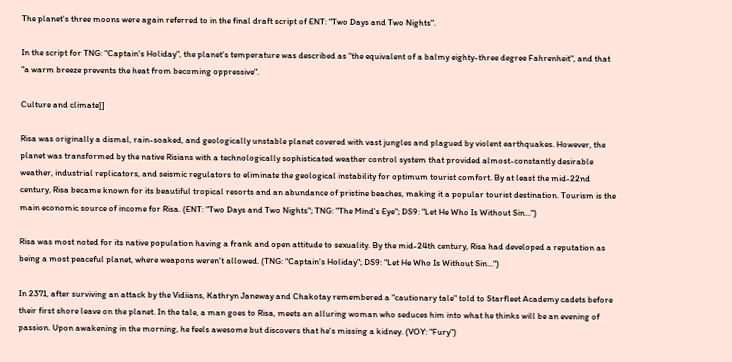The planet's three moons were again referred to in the final draft script of ENT: "Two Days and Two Nights".

In the script for TNG: "Captain's Holiday", the planet's temperature was described as "the equivalent of a balmy eighty-three degree Fahrenheit", and that "a warm breeze prevents the heat from becoming oppressive".

Culture and climate[]

Risa was originally a dismal, rain-soaked, and geologically unstable planet covered with vast jungles and plagued by violent earthquakes. However, the planet was transformed by the native Risians with a technologically sophisticated weather control system that provided almost-constantly desirable weather, industrial replicators, and seismic regulators to eliminate the geological instability for optimum tourist comfort. By at least the mid-22nd century, Risa became known for its beautiful tropical resorts and an abundance of pristine beaches, making it a popular tourist destination. Tourism is the main economic source of income for Risa. (ENT: "Two Days and Two Nights"; TNG: "The Mind's Eye"; DS9: "Let He Who Is Without Sin...")

Risa was most noted for its native population having a frank and open attitude to sexuality. By the mid-24th century, Risa had developed a reputation as being a most peaceful planet, where weapons weren't allowed. (TNG: "Captain's Holiday"; DS9: "Let He Who Is Without Sin...")

In 2371, after surviving an attack by the Vidiians, Kathryn Janeway and Chakotay remembered a "cautionary tale" told to Starfleet Academy cadets before their first shore leave on the planet. In the tale, a man goes to Risa, meets an alluring woman who seduces him into what he thinks will be an evening of passion. Upon awakening in the morning, he feels awesome but discovers that he's missing a kidney. (VOY: "Fury")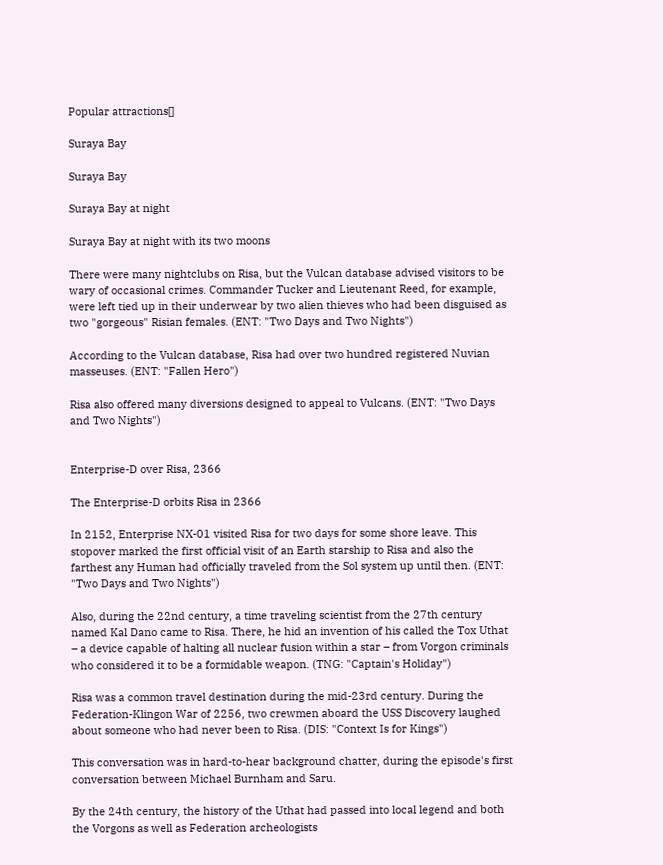Popular attractions[]

Suraya Bay

Suraya Bay

Suraya Bay at night

Suraya Bay at night with its two moons

There were many nightclubs on Risa, but the Vulcan database advised visitors to be wary of occasional crimes. Commander Tucker and Lieutenant Reed, for example, were left tied up in their underwear by two alien thieves who had been disguised as two "gorgeous" Risian females. (ENT: "Two Days and Two Nights")

According to the Vulcan database, Risa had over two hundred registered Nuvian masseuses. (ENT: "Fallen Hero")

Risa also offered many diversions designed to appeal to Vulcans. (ENT: "Two Days and Two Nights")


Enterprise-D over Risa, 2366

The Enterprise-D orbits Risa in 2366

In 2152, Enterprise NX-01 visited Risa for two days for some shore leave. This stopover marked the first official visit of an Earth starship to Risa and also the farthest any Human had officially traveled from the Sol system up until then. (ENT: "Two Days and Two Nights")

Also, during the 22nd century, a time traveling scientist from the 27th century named Kal Dano came to Risa. There, he hid an invention of his called the Tox Uthat – a device capable of halting all nuclear fusion within a star – from Vorgon criminals who considered it to be a formidable weapon. (TNG: "Captain's Holiday")

Risa was a common travel destination during the mid-23rd century. During the Federation-Klingon War of 2256, two crewmen aboard the USS Discovery laughed about someone who had never been to Risa. (DIS: "Context Is for Kings")

This conversation was in hard-to-hear background chatter, during the episode's first conversation between Michael Burnham and Saru.

By the 24th century, the history of the Uthat had passed into local legend and both the Vorgons as well as Federation archeologists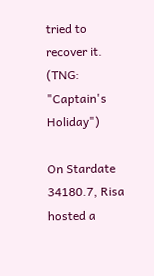tried to recover it. (TNG: "Captain's Holiday")

On Stardate 34180.7, Risa hosted a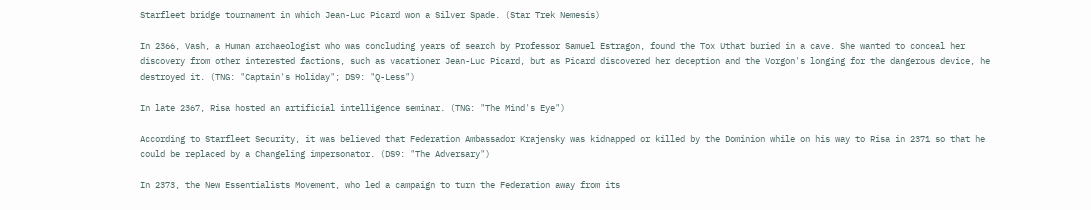Starfleet bridge tournament in which Jean-Luc Picard won a Silver Spade. (Star Trek Nemesis)

In 2366, Vash, a Human archaeologist who was concluding years of search by Professor Samuel Estragon, found the Tox Uthat buried in a cave. She wanted to conceal her discovery from other interested factions, such as vacationer Jean-Luc Picard, but as Picard discovered her deception and the Vorgon's longing for the dangerous device, he destroyed it. (TNG: "Captain's Holiday"; DS9: "Q-Less")

In late 2367, Risa hosted an artificial intelligence seminar. (TNG: "The Mind's Eye")

According to Starfleet Security, it was believed that Federation Ambassador Krajensky was kidnapped or killed by the Dominion while on his way to Risa in 2371 so that he could be replaced by a Changeling impersonator. (DS9: "The Adversary")

In 2373, the New Essentialists Movement, who led a campaign to turn the Federation away from its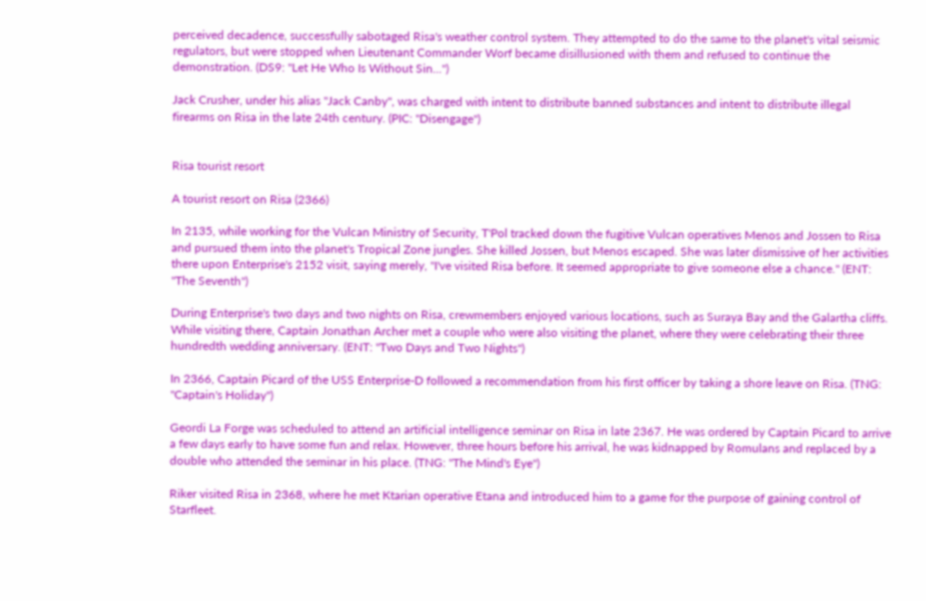perceived decadence, successfully sabotaged Risa's weather control system. They attempted to do the same to the planet's vital seismic regulators, but were stopped when Lieutenant Commander Worf became disillusioned with them and refused to continue the demonstration. (DS9: "Let He Who Is Without Sin...")

Jack Crusher, under his alias "Jack Canby", was charged with intent to distribute banned substances and intent to distribute illegal firearms on Risa in the late 24th century. (PIC: "Disengage")


Risa tourist resort

A tourist resort on Risa (2366)

In 2135, while working for the Vulcan Ministry of Security, T'Pol tracked down the fugitive Vulcan operatives Menos and Jossen to Risa and pursued them into the planet's Tropical Zone jungles. She killed Jossen, but Menos escaped. She was later dismissive of her activities there upon Enterprise's 2152 visit, saying merely, "I've visited Risa before. It seemed appropriate to give someone else a chance." (ENT: "The Seventh")

During Enterprise's two days and two nights on Risa, crewmembers enjoyed various locations, such as Suraya Bay and the Galartha cliffs. While visiting there, Captain Jonathan Archer met a couple who were also visiting the planet, where they were celebrating their three hundredth wedding anniversary. (ENT: "Two Days and Two Nights")

In 2366, Captain Picard of the USS Enterprise-D followed a recommendation from his first officer by taking a shore leave on Risa. (TNG: "Captain's Holiday")

Geordi La Forge was scheduled to attend an artificial intelligence seminar on Risa in late 2367. He was ordered by Captain Picard to arrive a few days early to have some fun and relax. However, three hours before his arrival, he was kidnapped by Romulans and replaced by a double who attended the seminar in his place. (TNG: "The Mind's Eye")

Riker visited Risa in 2368, where he met Ktarian operative Etana and introduced him to a game for the purpose of gaining control of Starfleet.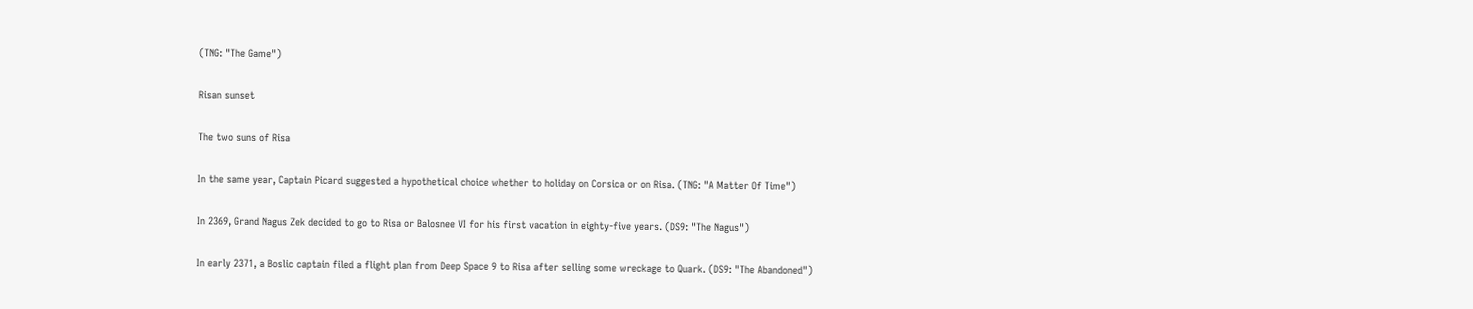(TNG: "The Game")

Risan sunset

The two suns of Risa

In the same year, Captain Picard suggested a hypothetical choice whether to holiday on Corsica or on Risa. (TNG: "A Matter Of Time")

In 2369, Grand Nagus Zek decided to go to Risa or Balosnee VI for his first vacation in eighty-five years. (DS9: "The Nagus")

In early 2371, a Boslic captain filed a flight plan from Deep Space 9 to Risa after selling some wreckage to Quark. (DS9: "The Abandoned")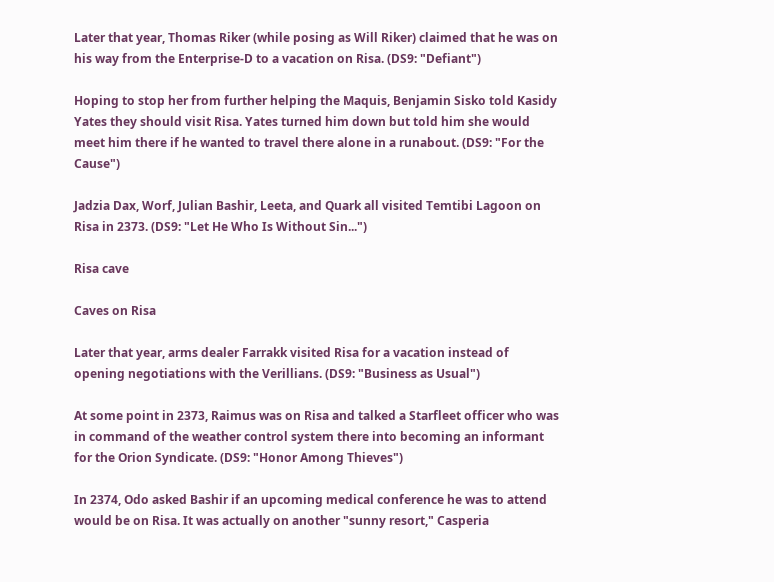Later that year, Thomas Riker (while posing as Will Riker) claimed that he was on his way from the Enterprise-D to a vacation on Risa. (DS9: "Defiant")

Hoping to stop her from further helping the Maquis, Benjamin Sisko told Kasidy Yates they should visit Risa. Yates turned him down but told him she would meet him there if he wanted to travel there alone in a runabout. (DS9: "For the Cause")

Jadzia Dax, Worf, Julian Bashir, Leeta, and Quark all visited Temtibi Lagoon on Risa in 2373. (DS9: "Let He Who Is Without Sin...")

Risa cave

Caves on Risa

Later that year, arms dealer Farrakk visited Risa for a vacation instead of opening negotiations with the Verillians. (DS9: "Business as Usual")

At some point in 2373, Raimus was on Risa and talked a Starfleet officer who was in command of the weather control system there into becoming an informant for the Orion Syndicate. (DS9: "Honor Among Thieves")

In 2374, Odo asked Bashir if an upcoming medical conference he was to attend would be on Risa. It was actually on another "sunny resort," Casperia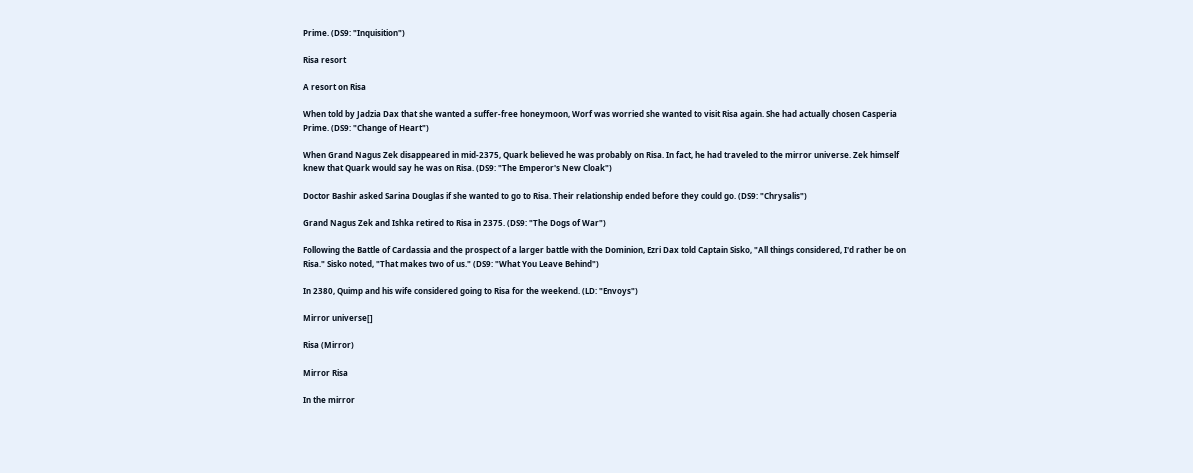Prime. (DS9: "Inquisition")

Risa resort

A resort on Risa

When told by Jadzia Dax that she wanted a suffer-free honeymoon, Worf was worried she wanted to visit Risa again. She had actually chosen Casperia Prime. (DS9: "Change of Heart")

When Grand Nagus Zek disappeared in mid-2375, Quark believed he was probably on Risa. In fact, he had traveled to the mirror universe. Zek himself knew that Quark would say he was on Risa. (DS9: "The Emperor's New Cloak")

Doctor Bashir asked Sarina Douglas if she wanted to go to Risa. Their relationship ended before they could go. (DS9: "Chrysalis")

Grand Nagus Zek and Ishka retired to Risa in 2375. (DS9: "The Dogs of War")

Following the Battle of Cardassia and the prospect of a larger battle with the Dominion, Ezri Dax told Captain Sisko, "All things considered, I'd rather be on Risa." Sisko noted, "That makes two of us." (DS9: "What You Leave Behind")

In 2380, Quimp and his wife considered going to Risa for the weekend. (LD: "Envoys")

Mirror universe[]

Risa (Mirror)

Mirror Risa

In the mirror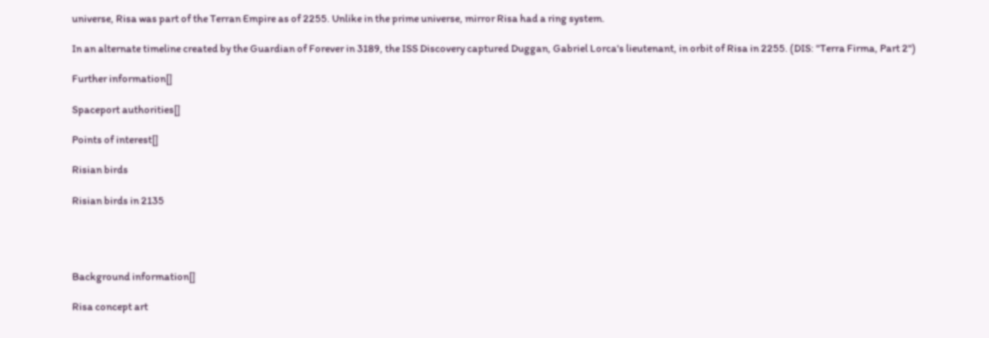universe, Risa was part of the Terran Empire as of 2255. Unlike in the prime universe, mirror Risa had a ring system.

In an alternate timeline created by the Guardian of Forever in 3189, the ISS Discovery captured Duggan, Gabriel Lorca's lieutenant, in orbit of Risa in 2255. (DIS: "Terra Firma, Part 2")

Further information[]

Spaceport authorities[]

Points of interest[]

Risian birds

Risian birds in 2135




Background information[]

Risa concept art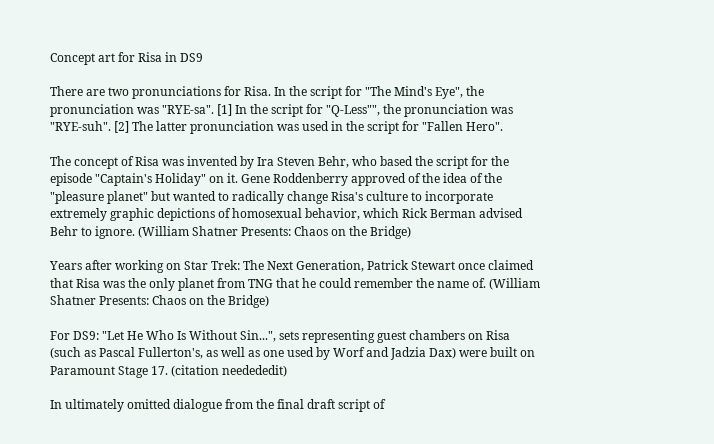Concept art for Risa in DS9

There are two pronunciations for Risa. In the script for "The Mind's Eye", the pronunciation was "RYE-sa". [1] In the script for "Q-Less"", the pronunciation was "RYE-suh". [2] The latter pronunciation was used in the script for "Fallen Hero".

The concept of Risa was invented by Ira Steven Behr, who based the script for the episode "Captain's Holiday" on it. Gene Roddenberry approved of the idea of the "pleasure planet" but wanted to radically change Risa's culture to incorporate extremely graphic depictions of homosexual behavior, which Rick Berman advised Behr to ignore. (William Shatner Presents: Chaos on the Bridge)

Years after working on Star Trek: The Next Generation, Patrick Stewart once claimed that Risa was the only planet from TNG that he could remember the name of. (William Shatner Presents: Chaos on the Bridge)

For DS9: "Let He Who Is Without Sin...", sets representing guest chambers on Risa (such as Pascal Fullerton's, as well as one used by Worf and Jadzia Dax) were built on Paramount Stage 17. (citation needededit)

In ultimately omitted dialogue from the final draft script of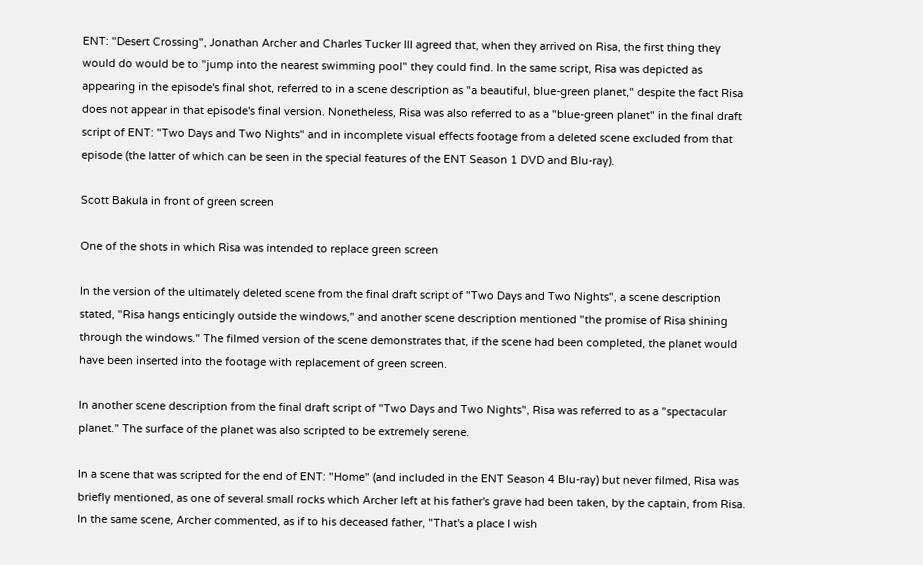ENT: "Desert Crossing", Jonathan Archer and Charles Tucker III agreed that, when they arrived on Risa, the first thing they would do would be to "jump into the nearest swimming pool" they could find. In the same script, Risa was depicted as appearing in the episode's final shot, referred to in a scene description as "a beautiful, blue-green planet," despite the fact Risa does not appear in that episode's final version. Nonetheless, Risa was also referred to as a "blue-green planet" in the final draft script of ENT: "Two Days and Two Nights" and in incomplete visual effects footage from a deleted scene excluded from that episode (the latter of which can be seen in the special features of the ENT Season 1 DVD and Blu-ray).

Scott Bakula in front of green screen

One of the shots in which Risa was intended to replace green screen

In the version of the ultimately deleted scene from the final draft script of "Two Days and Two Nights", a scene description stated, "Risa hangs enticingly outside the windows," and another scene description mentioned "the promise of Risa shining through the windows." The filmed version of the scene demonstrates that, if the scene had been completed, the planet would have been inserted into the footage with replacement of green screen.

In another scene description from the final draft script of "Two Days and Two Nights", Risa was referred to as a "spectacular planet." The surface of the planet was also scripted to be extremely serene.

In a scene that was scripted for the end of ENT: "Home" (and included in the ENT Season 4 Blu-ray) but never filmed, Risa was briefly mentioned, as one of several small rocks which Archer left at his father's grave had been taken, by the captain, from Risa. In the same scene, Archer commented, as if to his deceased father, "That's a place I wish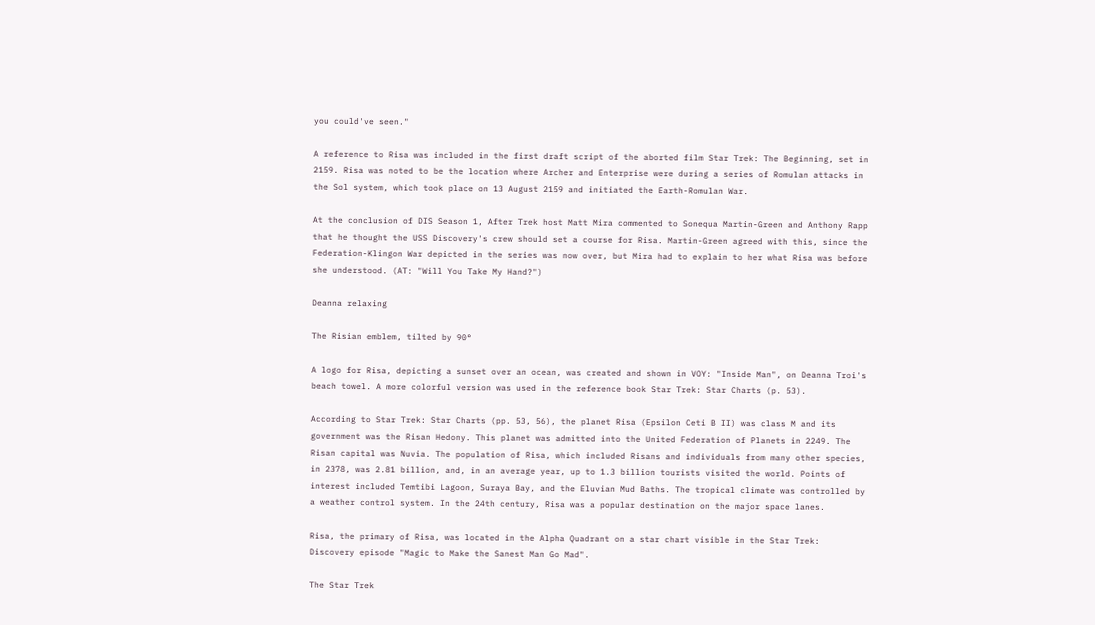you could've seen."

A reference to Risa was included in the first draft script of the aborted film Star Trek: The Beginning, set in 2159. Risa was noted to be the location where Archer and Enterprise were during a series of Romulan attacks in the Sol system, which took place on 13 August 2159 and initiated the Earth-Romulan War.

At the conclusion of DIS Season 1, After Trek host Matt Mira commented to Sonequa Martin-Green and Anthony Rapp that he thought the USS Discovery's crew should set a course for Risa. Martin-Green agreed with this, since the Federation-Klingon War depicted in the series was now over, but Mira had to explain to her what Risa was before she understood. (AT: "Will You Take My Hand?")

Deanna relaxing

The Risian emblem, tilted by 90°

A logo for Risa, depicting a sunset over an ocean, was created and shown in VOY: "Inside Man", on Deanna Troi's beach towel. A more colorful version was used in the reference book Star Trek: Star Charts (p. 53).

According to Star Trek: Star Charts (pp. 53, 56), the planet Risa (Epsilon Ceti B II) was class M and its government was the Risan Hedony. This planet was admitted into the United Federation of Planets in 2249. The Risan capital was Nuvia. The population of Risa, which included Risans and individuals from many other species, in 2378, was 2.81 billion, and, in an average year, up to 1.3 billion tourists visited the world. Points of interest included Temtibi Lagoon, Suraya Bay, and the Eluvian Mud Baths. The tropical climate was controlled by a weather control system. In the 24th century, Risa was a popular destination on the major space lanes.

Risa, the primary of Risa, was located in the Alpha Quadrant on a star chart visible in the Star Trek: Discovery episode "Magic to Make the Sanest Man Go Mad".

The Star Trek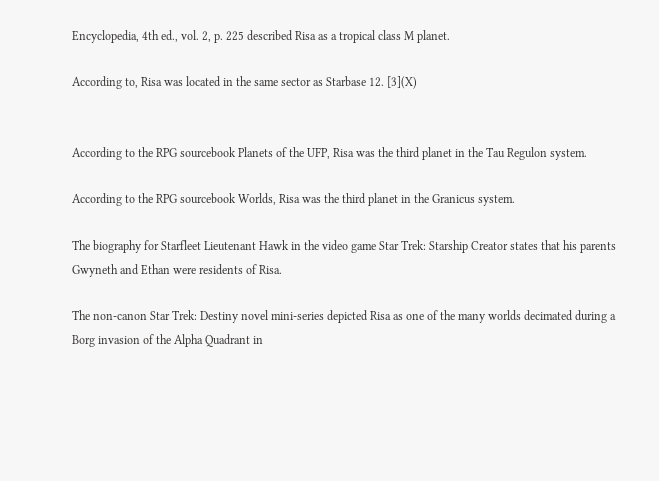Encyclopedia, 4th ed., vol. 2, p. 225 described Risa as a tropical class M planet.

According to, Risa was located in the same sector as Starbase 12. [3](X)


According to the RPG sourcebook Planets of the UFP, Risa was the third planet in the Tau Regulon system.

According to the RPG sourcebook Worlds, Risa was the third planet in the Granicus system.

The biography for Starfleet Lieutenant Hawk in the video game Star Trek: Starship Creator states that his parents Gwyneth and Ethan were residents of Risa.

The non-canon Star Trek: Destiny novel mini-series depicted Risa as one of the many worlds decimated during a Borg invasion of the Alpha Quadrant in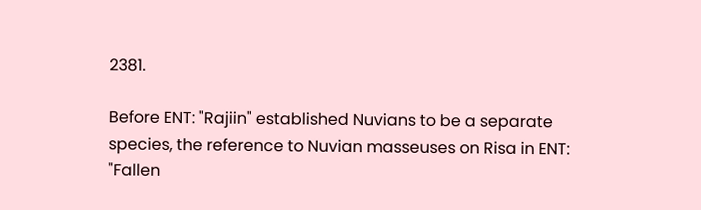2381.

Before ENT: "Rajiin" established Nuvians to be a separate species, the reference to Nuvian masseuses on Risa in ENT: "Fallen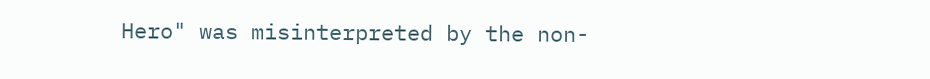Hero" was misinterpreted by the non-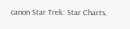canon Star Trek: Star Charts,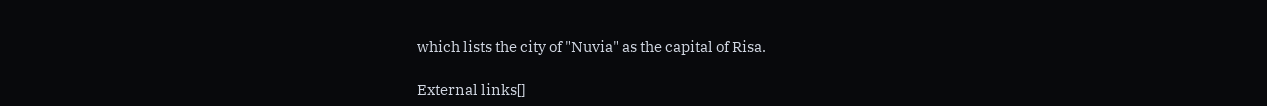which lists the city of "Nuvia" as the capital of Risa.

External links[]